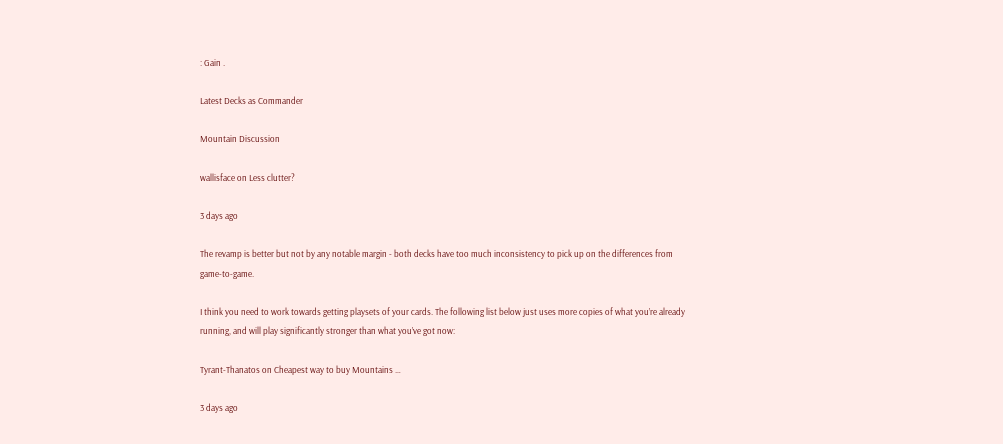: Gain .

Latest Decks as Commander

Mountain Discussion

wallisface on Less clutter?

3 days ago

The revamp is better but not by any notable margin - both decks have too much inconsistency to pick up on the differences from game-to-game.

I think you need to work towards getting playsets of your cards. The following list below just uses more copies of what you’re already running, and will play significantly stronger than what you’ve got now:

Tyrant-Thanatos on Cheapest way to buy Mountains …

3 days ago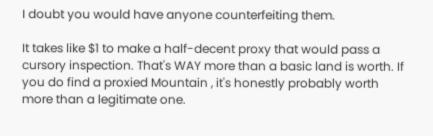I doubt you would have anyone counterfeiting them.

It takes like $1 to make a half-decent proxy that would pass a cursory inspection. That's WAY more than a basic land is worth. If you do find a proxied Mountain , it's honestly probably worth more than a legitimate one.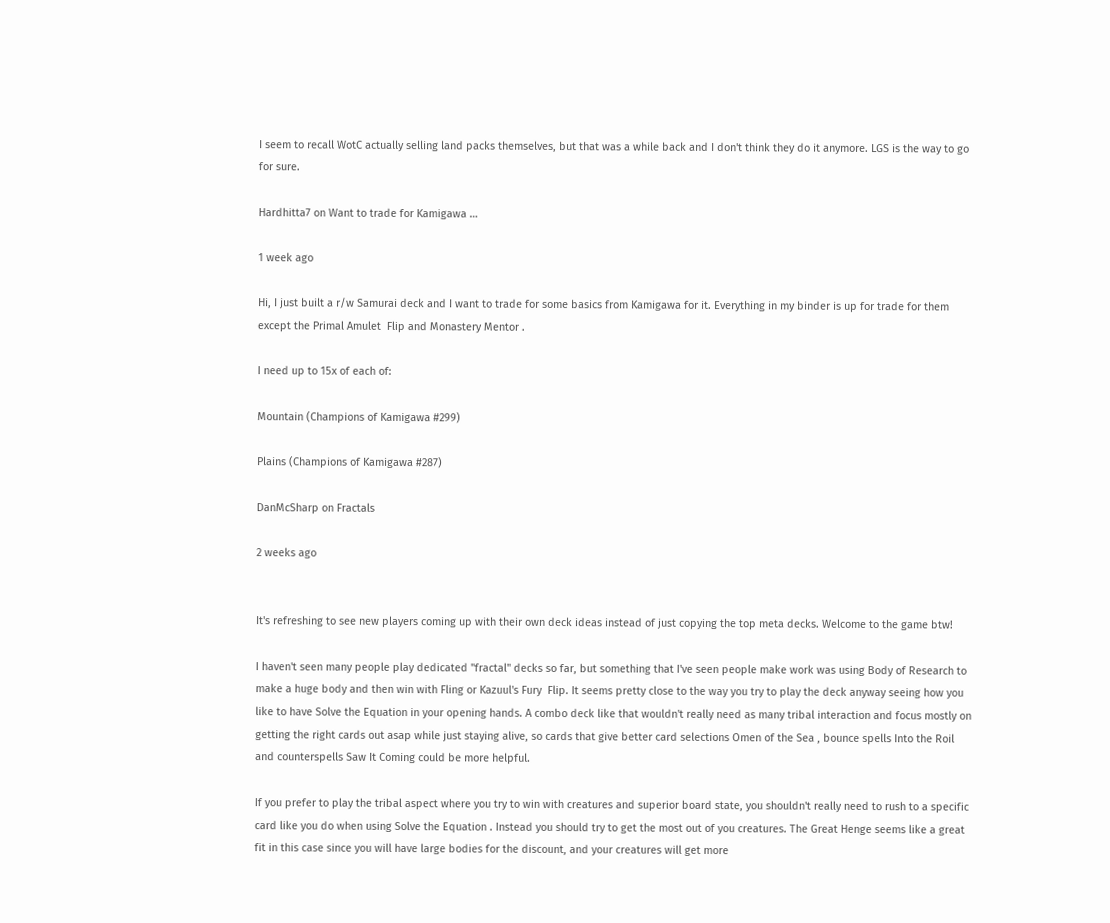I seem to recall WotC actually selling land packs themselves, but that was a while back and I don't think they do it anymore. LGS is the way to go for sure.

Hardhitta7 on Want to trade for Kamigawa …

1 week ago

Hi, I just built a r/w Samurai deck and I want to trade for some basics from Kamigawa for it. Everything in my binder is up for trade for them except the Primal Amulet  Flip and Monastery Mentor .

I need up to 15x of each of:

Mountain (Champions of Kamigawa #299)

Plains (Champions of Kamigawa #287)

DanMcSharp on Fractals

2 weeks ago


It's refreshing to see new players coming up with their own deck ideas instead of just copying the top meta decks. Welcome to the game btw!

I haven't seen many people play dedicated "fractal" decks so far, but something that I've seen people make work was using Body of Research to make a huge body and then win with Fling or Kazuul's Fury  Flip. It seems pretty close to the way you try to play the deck anyway seeing how you like to have Solve the Equation in your opening hands. A combo deck like that wouldn't really need as many tribal interaction and focus mostly on getting the right cards out asap while just staying alive, so cards that give better card selections Omen of the Sea , bounce spells Into the Roil and counterspells Saw It Coming could be more helpful.

If you prefer to play the tribal aspect where you try to win with creatures and superior board state, you shouldn't really need to rush to a specific card like you do when using Solve the Equation . Instead you should try to get the most out of you creatures. The Great Henge seems like a great fit in this case since you will have large bodies for the discount, and your creatures will get more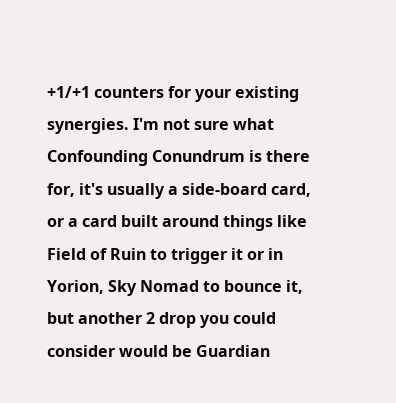+1/+1 counters for your existing synergies. I'm not sure what Confounding Conundrum is there for, it's usually a side-board card, or a card built around things like Field of Ruin to trigger it or in Yorion, Sky Nomad to bounce it, but another 2 drop you could consider would be Guardian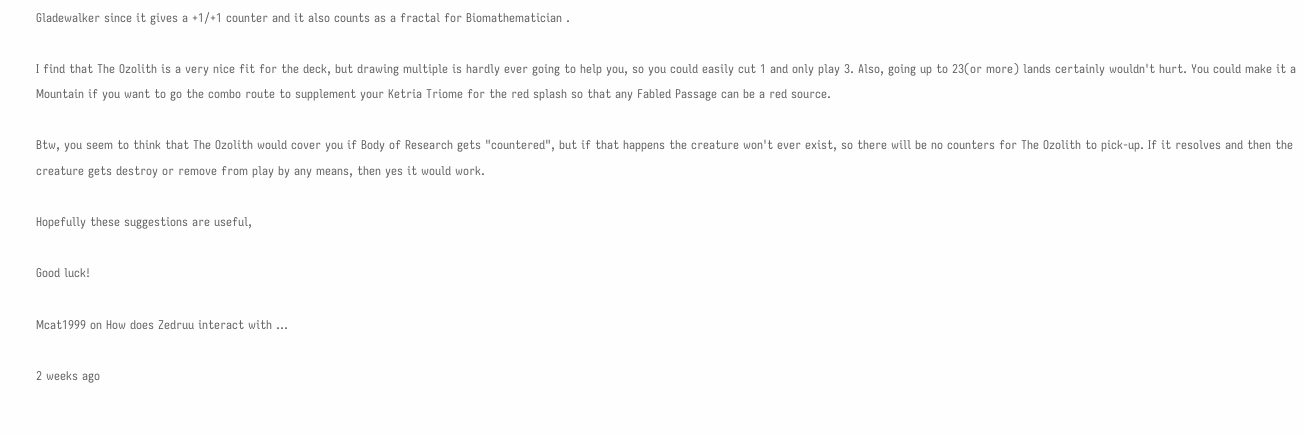Gladewalker since it gives a +1/+1 counter and it also counts as a fractal for Biomathematician .

I find that The Ozolith is a very nice fit for the deck, but drawing multiple is hardly ever going to help you, so you could easily cut 1 and only play 3. Also, going up to 23(or more) lands certainly wouldn't hurt. You could make it a Mountain if you want to go the combo route to supplement your Ketria Triome for the red splash so that any Fabled Passage can be a red source.

Btw, you seem to think that The Ozolith would cover you if Body of Research gets "countered", but if that happens the creature won't ever exist, so there will be no counters for The Ozolith to pick-up. If it resolves and then the creature gets destroy or remove from play by any means, then yes it would work.

Hopefully these suggestions are useful,

Good luck!

Mcat1999 on How does Zedruu interact with …

2 weeks ago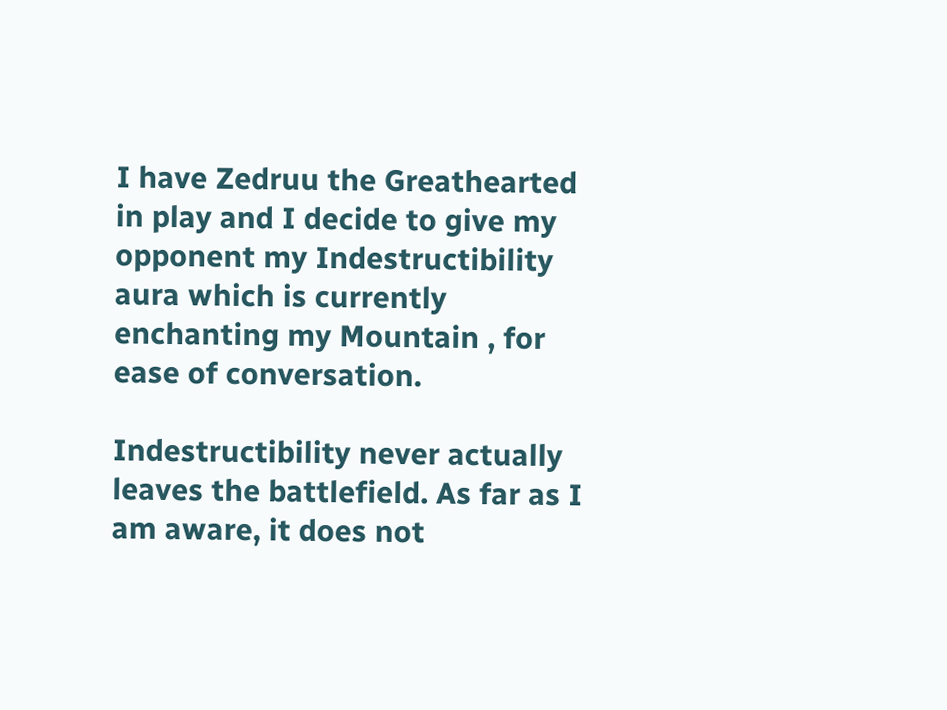I have Zedruu the Greathearted in play and I decide to give my opponent my Indestructibility aura which is currently enchanting my Mountain , for ease of conversation.

Indestructibility never actually leaves the battlefield. As far as I am aware, it does not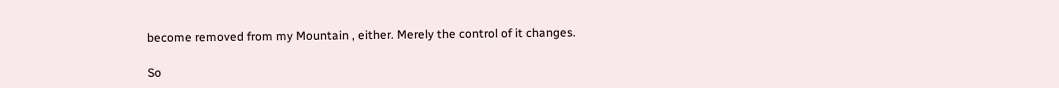become removed from my Mountain , either. Merely the control of it changes.

So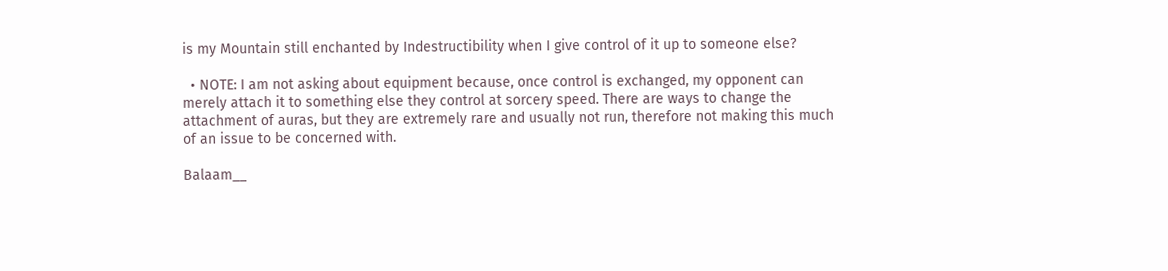is my Mountain still enchanted by Indestructibility when I give control of it up to someone else?

  • NOTE: I am not asking about equipment because, once control is exchanged, my opponent can merely attach it to something else they control at sorcery speed. There are ways to change the attachment of auras, but they are extremely rare and usually not run, therefore not making this much of an issue to be concerned with.

Balaam__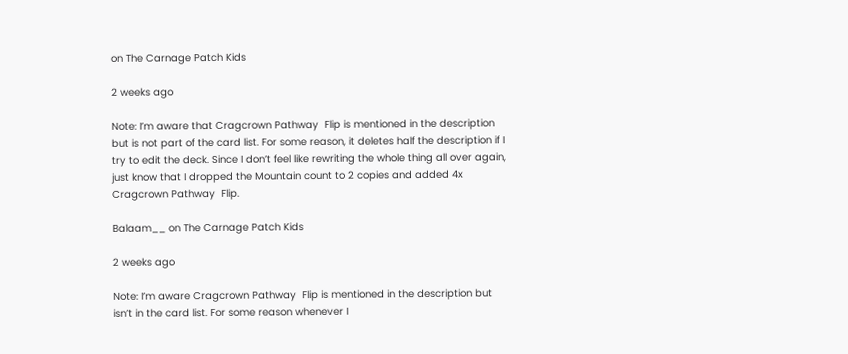on The Carnage Patch Kids

2 weeks ago

Note: I’m aware that Cragcrown Pathway  Flip is mentioned in the description but is not part of the card list. For some reason, it deletes half the description if I try to edit the deck. Since I don’t feel like rewriting the whole thing all over again, just know that I dropped the Mountain count to 2 copies and added 4x Cragcrown Pathway  Flip.

Balaam__ on The Carnage Patch Kids

2 weeks ago

Note: I’m aware Cragcrown Pathway  Flip is mentioned in the description but isn’t in the card list. For some reason whenever I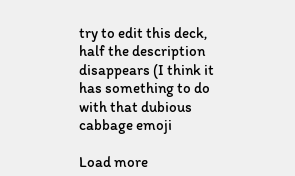try to edit this deck, half the description disappears (I think it has something to do with that dubious cabbage emoji

Load more